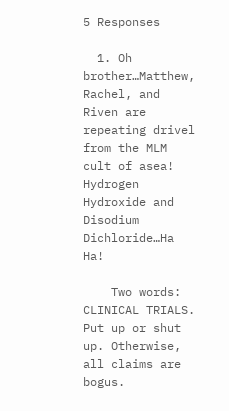5 Responses

  1. Oh brother…Matthew, Rachel, and Riven are repeating drivel from the MLM cult of asea! Hydrogen Hydroxide and Disodium Dichloride…Ha Ha!

    Two words: CLINICAL TRIALS. Put up or shut up. Otherwise, all claims are bogus.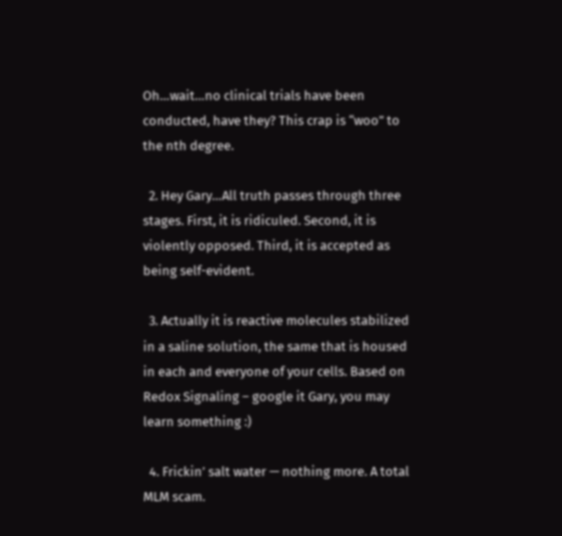Oh…wait…no clinical trials have been conducted, have they? This crap is “woo” to the nth degree.

  2. Hey Gary…All truth passes through three stages. First, it is ridiculed. Second, it is violently opposed. Third, it is accepted as being self-evident.

  3. Actually it is reactive molecules stabilized in a saline solution, the same that is housed in each and everyone of your cells. Based on Redox Signaling – google it Gary, you may learn something :)

  4. Frickin’ salt water — nothing more. A total MLM scam.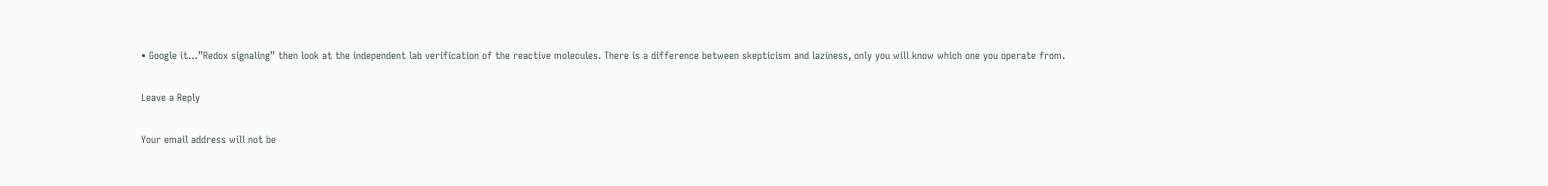• Google it…”Redox signaling” then look at the independent lab verification of the reactive molecules. There is a difference between skepticism and laziness, only you will know which one you operate from.

Leave a Reply

Your email address will not be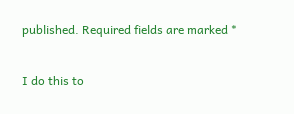published. Required fields are marked *

I do this to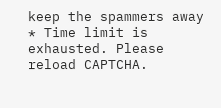keep the spammers away * Time limit is exhausted. Please reload CAPTCHA.